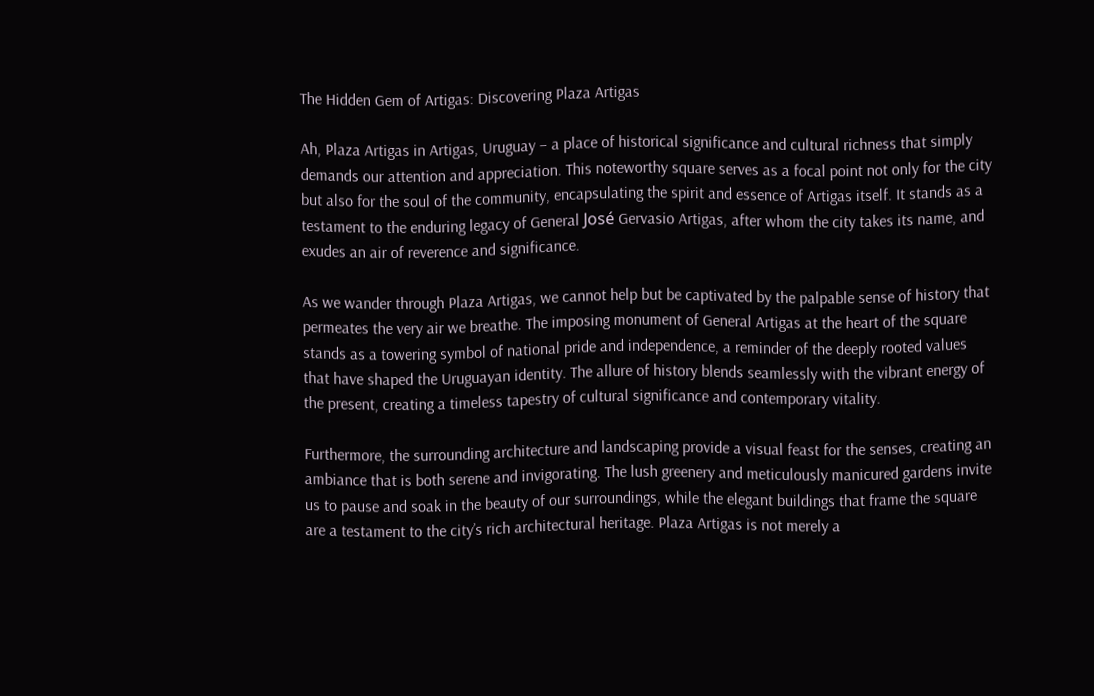The Hidden Gem of Artigas: Discovering Plaza Artigas

Ah, Plaza Artigas in Artigas, Uruguay – a place of historical significance and cultural richness that simply demands our attention and appreciation. This noteworthy square serves as a focal point not only for the city but also for the soul of the community, encapsulating the spirit and essence of Artigas itself. It stands as a testament to the enduring legacy of General José Gervasio Artigas, after whom the city takes its name, and exudes an air of reverence and significance.

As we wander through Plaza Artigas, we cannot help but be captivated by the palpable sense of history that permeates the very air we breathe. The imposing monument of General Artigas at the heart of the square stands as a towering symbol of national pride and independence, a reminder of the deeply rooted values that have shaped the Uruguayan identity. The allure of history blends seamlessly with the vibrant energy of the present, creating a timeless tapestry of cultural significance and contemporary vitality.

Furthermore, the surrounding architecture and landscaping provide a visual feast for the senses, creating an ambiance that is both serene and invigorating. The lush greenery and meticulously manicured gardens invite us to pause and soak in the beauty of our surroundings, while the elegant buildings that frame the square are a testament to the city’s rich architectural heritage. Plaza Artigas is not merely a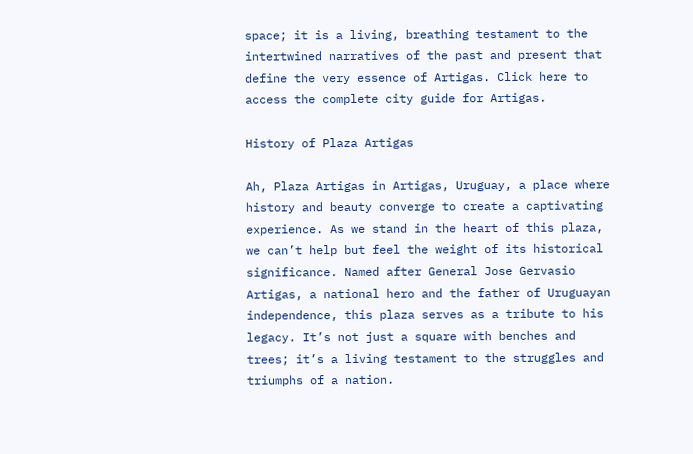space; it is a living, breathing testament to the intertwined narratives of the past and present that define the very essence of Artigas. Click here to access the complete city guide for Artigas.

History of Plaza Artigas

Ah, Plaza Artigas in Artigas, Uruguay, a place where history and beauty converge to create a captivating experience. As we stand in the heart of this plaza, we can’t help but feel the weight of its historical significance. Named after General Jose Gervasio Artigas, a national hero and the father of Uruguayan independence, this plaza serves as a tribute to his legacy. It’s not just a square with benches and trees; it’s a living testament to the struggles and triumphs of a nation.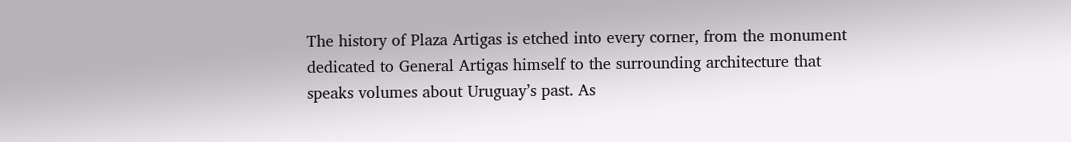The history of Plaza Artigas is etched into every corner, from the monument dedicated to General Artigas himself to the surrounding architecture that speaks volumes about Uruguay’s past. As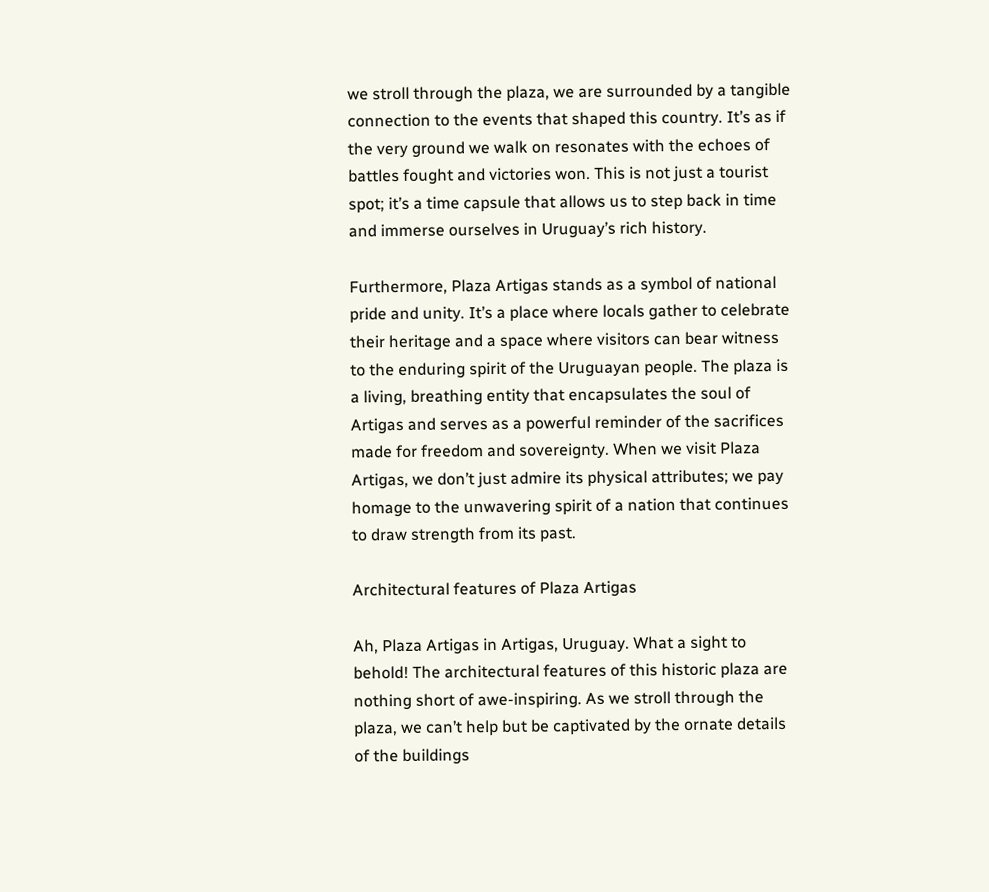we stroll through the plaza, we are surrounded by a tangible connection to the events that shaped this country. It’s as if the very ground we walk on resonates with the echoes of battles fought and victories won. This is not just a tourist spot; it’s a time capsule that allows us to step back in time and immerse ourselves in Uruguay’s rich history.

Furthermore, Plaza Artigas stands as a symbol of national pride and unity. It’s a place where locals gather to celebrate their heritage and a space where visitors can bear witness to the enduring spirit of the Uruguayan people. The plaza is a living, breathing entity that encapsulates the soul of Artigas and serves as a powerful reminder of the sacrifices made for freedom and sovereignty. When we visit Plaza Artigas, we don’t just admire its physical attributes; we pay homage to the unwavering spirit of a nation that continues to draw strength from its past.

Architectural features of Plaza Artigas

Ah, Plaza Artigas in Artigas, Uruguay. What a sight to behold! The architectural features of this historic plaza are nothing short of awe-inspiring. As we stroll through the plaza, we can’t help but be captivated by the ornate details of the buildings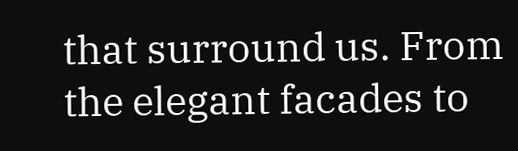that surround us. From the elegant facades to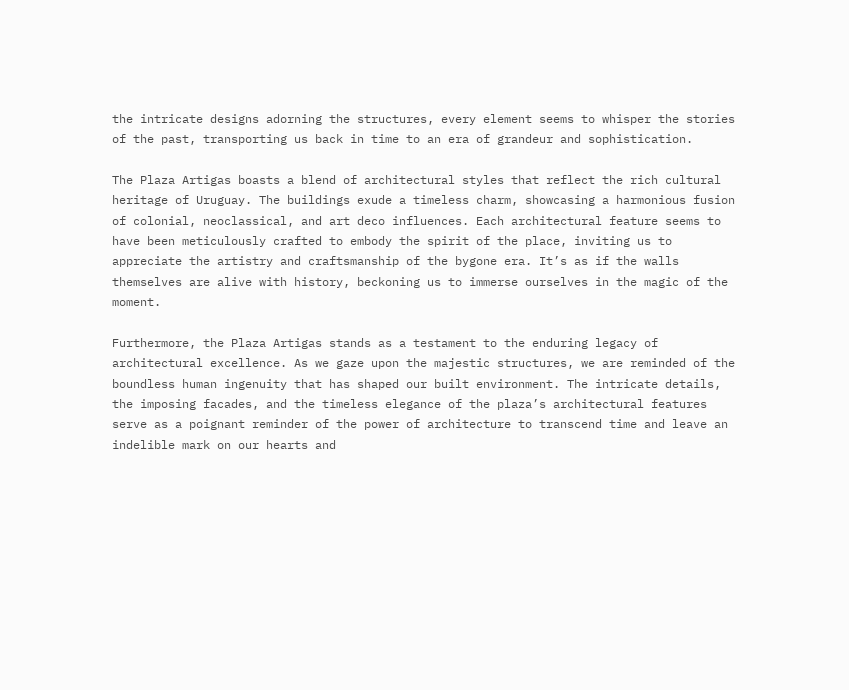the intricate designs adorning the structures, every element seems to whisper the stories of the past, transporting us back in time to an era of grandeur and sophistication.

The Plaza Artigas boasts a blend of architectural styles that reflect the rich cultural heritage of Uruguay. The buildings exude a timeless charm, showcasing a harmonious fusion of colonial, neoclassical, and art deco influences. Each architectural feature seems to have been meticulously crafted to embody the spirit of the place, inviting us to appreciate the artistry and craftsmanship of the bygone era. It’s as if the walls themselves are alive with history, beckoning us to immerse ourselves in the magic of the moment.

Furthermore, the Plaza Artigas stands as a testament to the enduring legacy of architectural excellence. As we gaze upon the majestic structures, we are reminded of the boundless human ingenuity that has shaped our built environment. The intricate details, the imposing facades, and the timeless elegance of the plaza’s architectural features serve as a poignant reminder of the power of architecture to transcend time and leave an indelible mark on our hearts and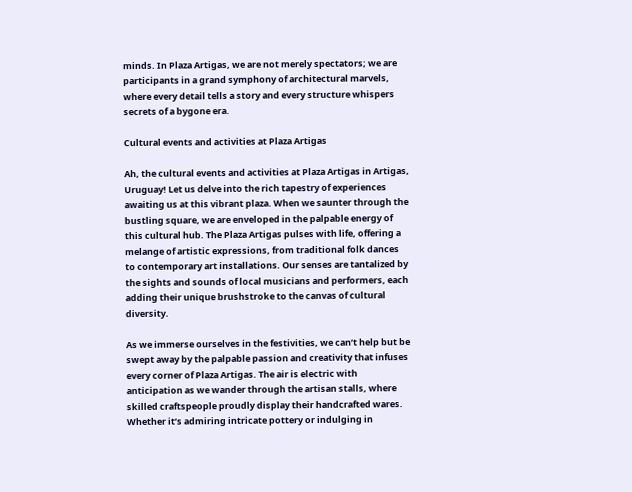minds. In Plaza Artigas, we are not merely spectators; we are participants in a grand symphony of architectural marvels, where every detail tells a story and every structure whispers secrets of a bygone era.

Cultural events and activities at Plaza Artigas

Ah, the cultural events and activities at Plaza Artigas in Artigas, Uruguay! Let us delve into the rich tapestry of experiences awaiting us at this vibrant plaza. When we saunter through the bustling square, we are enveloped in the palpable energy of this cultural hub. The Plaza Artigas pulses with life, offering a melange of artistic expressions, from traditional folk dances to contemporary art installations. Our senses are tantalized by the sights and sounds of local musicians and performers, each adding their unique brushstroke to the canvas of cultural diversity.

As we immerse ourselves in the festivities, we can’t help but be swept away by the palpable passion and creativity that infuses every corner of Plaza Artigas. The air is electric with anticipation as we wander through the artisan stalls, where skilled craftspeople proudly display their handcrafted wares. Whether it’s admiring intricate pottery or indulging in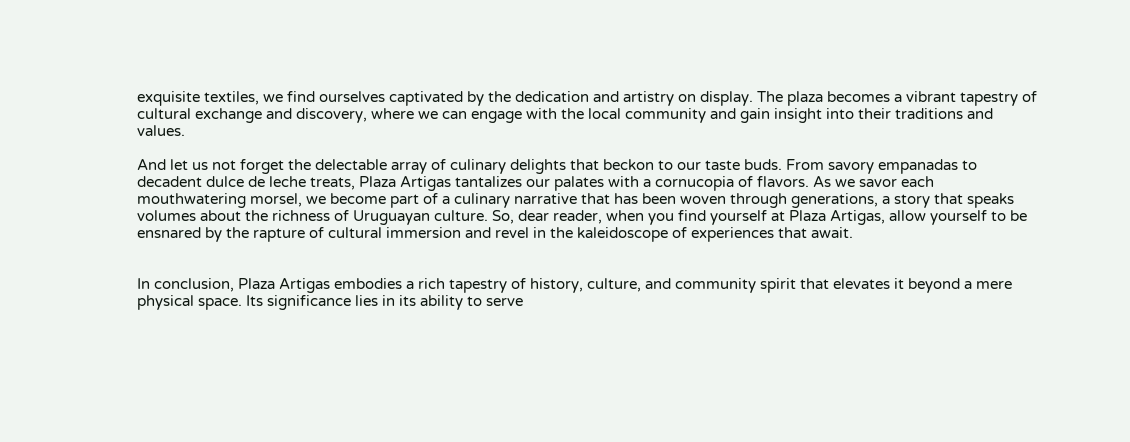exquisite textiles, we find ourselves captivated by the dedication and artistry on display. The plaza becomes a vibrant tapestry of cultural exchange and discovery, where we can engage with the local community and gain insight into their traditions and values.

And let us not forget the delectable array of culinary delights that beckon to our taste buds. From savory empanadas to decadent dulce de leche treats, Plaza Artigas tantalizes our palates with a cornucopia of flavors. As we savor each mouthwatering morsel, we become part of a culinary narrative that has been woven through generations, a story that speaks volumes about the richness of Uruguayan culture. So, dear reader, when you find yourself at Plaza Artigas, allow yourself to be ensnared by the rapture of cultural immersion and revel in the kaleidoscope of experiences that await.


In conclusion, Plaza Artigas embodies a rich tapestry of history, culture, and community spirit that elevates it beyond a mere physical space. Its significance lies in its ability to serve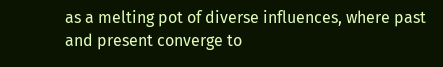as a melting pot of diverse influences, where past and present converge to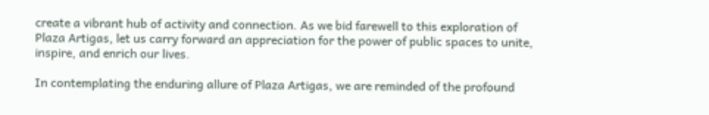create a vibrant hub of activity and connection. As we bid farewell to this exploration of Plaza Artigas, let us carry forward an appreciation for the power of public spaces to unite, inspire, and enrich our lives.

In contemplating the enduring allure of Plaza Artigas, we are reminded of the profound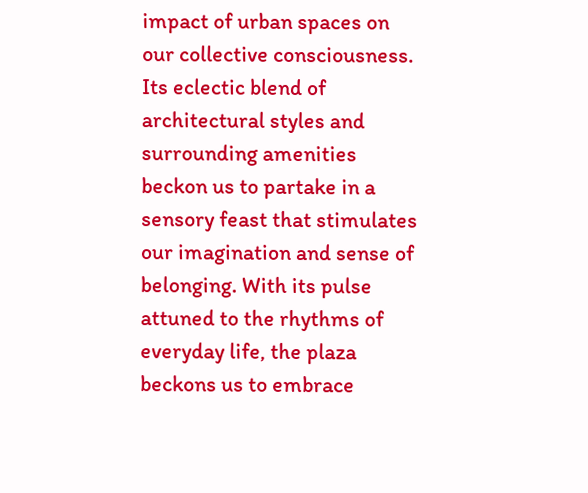impact of urban spaces on our collective consciousness. Its eclectic blend of architectural styles and surrounding amenities beckon us to partake in a sensory feast that stimulates our imagination and sense of belonging. With its pulse attuned to the rhythms of everyday life, the plaza beckons us to embrace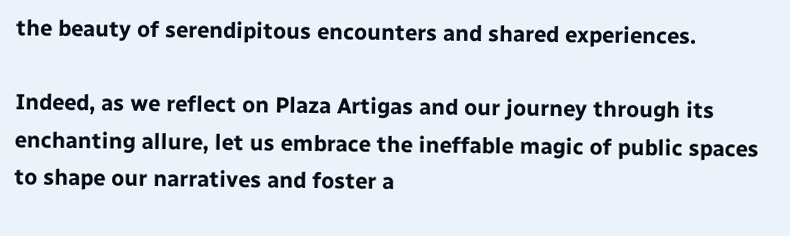the beauty of serendipitous encounters and shared experiences.

Indeed, as we reflect on Plaza Artigas and our journey through its enchanting allure, let us embrace the ineffable magic of public spaces to shape our narratives and foster a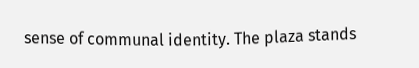sense of communal identity. The plaza stands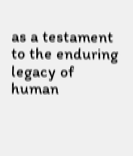as a testament to the enduring legacy of human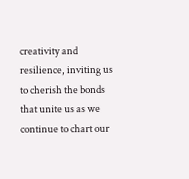creativity and resilience, inviting us to cherish the bonds that unite us as we continue to chart our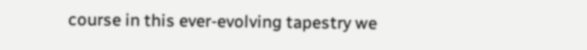course in this ever-evolving tapestry we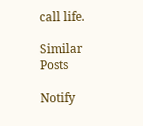call life.

Similar Posts

Notify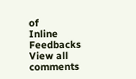of
Inline Feedbacks
View all comments